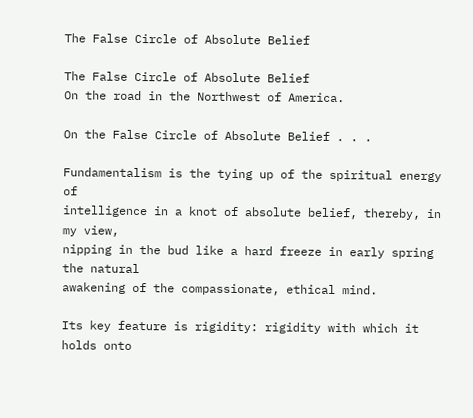The False Circle of Absolute Belief

The False Circle of Absolute Belief
On the road in the Northwest of America.

On the False Circle of Absolute Belief . . .

Fundamentalism is the tying up of the spiritual energy of
intelligence in a knot of absolute belief, thereby, in my view,
nipping in the bud like a hard freeze in early spring the natural
awakening of the compassionate, ethical mind.

Its key feature is rigidity: rigidity with which it holds onto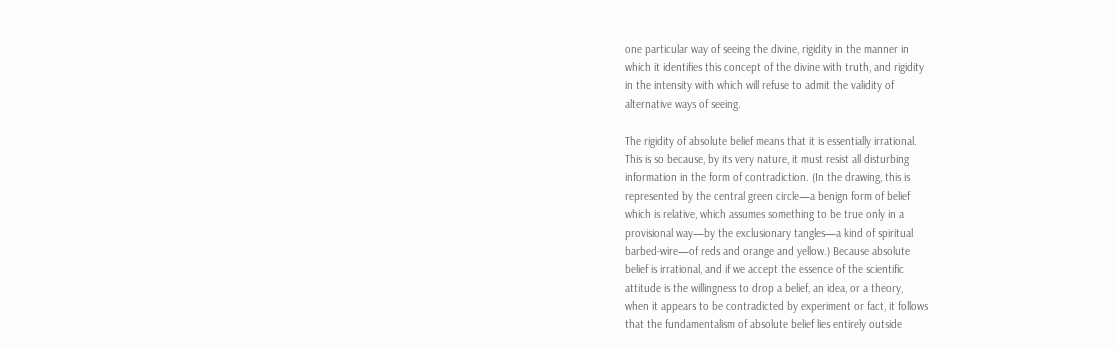one particular way of seeing the divine, rigidity in the manner in
which it identifies this concept of the divine with truth, and rigidity
in the intensity with which will refuse to admit the validity of
alternative ways of seeing.

The rigidity of absolute belief means that it is essentially irrational.
This is so because, by its very nature, it must resist all disturbing
information in the form of contradiction. (In the drawing, this is
represented by the central green circle—a benign form of belief
which is relative, which assumes something to be true only in a
provisional way—by the exclusionary tangles—a kind of spiritual
barbed-wire—of reds and orange and yellow.) Because absolute
belief is irrational, and if we accept the essence of the scientific
attitude is the willingness to drop a belief, an idea, or a theory,
when it appears to be contradicted by experiment or fact, it follows
that the fundamentalism of absolute belief lies entirely outside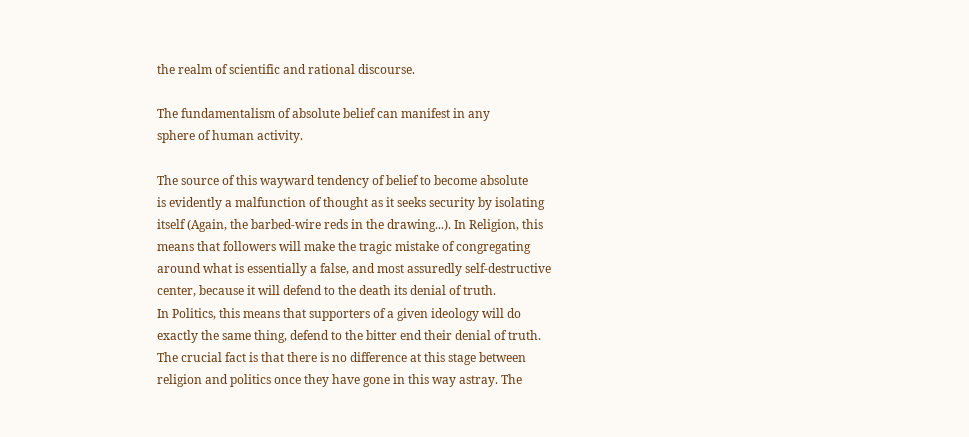the realm of scientific and rational discourse.

The fundamentalism of absolute belief can manifest in any
sphere of human activity.

The source of this wayward tendency of belief to become absolute
is evidently a malfunction of thought as it seeks security by isolating
itself (Again, the barbed-wire reds in the drawing...). In Religion, this
means that followers will make the tragic mistake of congregating
around what is essentially a false, and most assuredly self-destructive
center, because it will defend to the death its denial of truth.
In Politics, this means that supporters of a given ideology will do
exactly the same thing, defend to the bitter end their denial of truth.
The crucial fact is that there is no difference at this stage between
religion and politics once they have gone in this way astray. The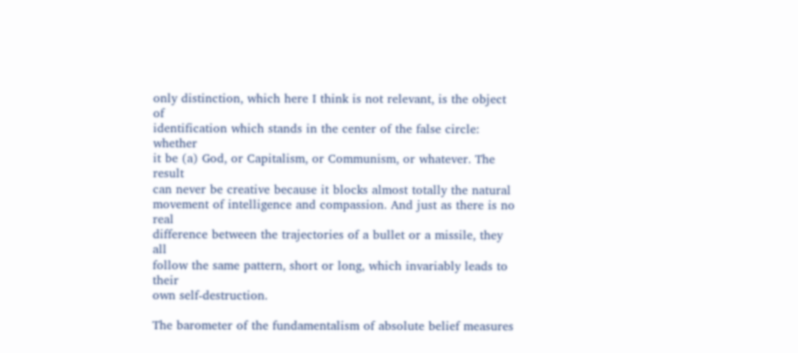only distinction, which here I think is not relevant, is the object of
identification which stands in the center of the false circle: whether
it be (a) God, or Capitalism, or Communism, or whatever. The result
can never be creative because it blocks almost totally the natural
movement of intelligence and compassion. And just as there is no real
difference between the trajectories of a bullet or a missile, they all
follow the same pattern, short or long, which invariably leads to their
own self-destruction.

The barometer of the fundamentalism of absolute belief measures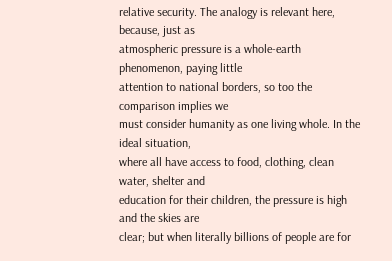relative security. The analogy is relevant here, because, just as
atmospheric pressure is a whole-earth phenomenon, paying little
attention to national borders, so too the comparison implies we
must consider humanity as one living whole. In the ideal situation,
where all have access to food, clothing, clean water, shelter and
education for their children, the pressure is high and the skies are
clear; but when literally billions of people are for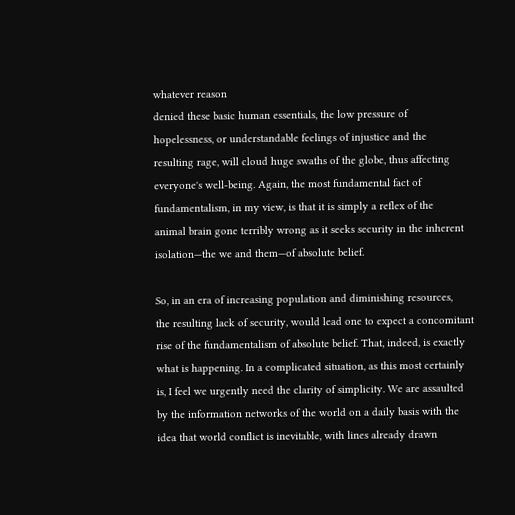whatever reason
denied these basic human essentials, the low pressure of
hopelessness, or understandable feelings of injustice and the
resulting rage, will cloud huge swaths of the globe, thus affecting
everyone's well-being. Again, the most fundamental fact of
fundamentalism, in my view, is that it is simply a reflex of the
animal brain gone terribly wrong as it seeks security in the inherent
isolation—the we and them—of absolute belief.

So, in an era of increasing population and diminishing resources,
the resulting lack of security, would lead one to expect a concomitant
rise of the fundamentalism of absolute belief. That, indeed, is exactly
what is happening. In a complicated situation, as this most certainly
is, I feel we urgently need the clarity of simplicity. We are assaulted
by the information networks of the world on a daily basis with the
idea that world conflict is inevitable, with lines already drawn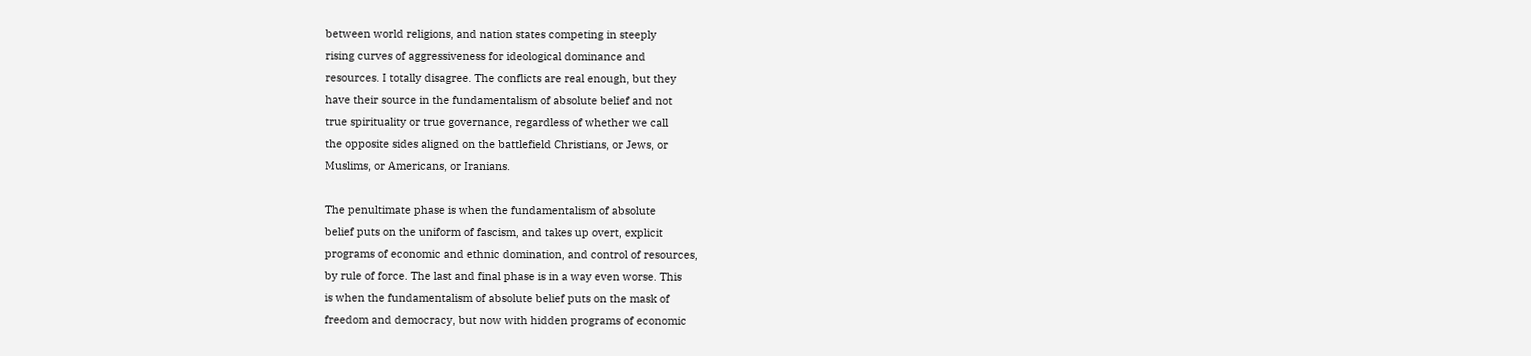between world religions, and nation states competing in steeply
rising curves of aggressiveness for ideological dominance and
resources. I totally disagree. The conflicts are real enough, but they
have their source in the fundamentalism of absolute belief and not
true spirituality or true governance, regardless of whether we call
the opposite sides aligned on the battlefield Christians, or Jews, or
Muslims, or Americans, or Iranians.

The penultimate phase is when the fundamentalism of absolute
belief puts on the uniform of fascism, and takes up overt, explicit
programs of economic and ethnic domination, and control of resources,
by rule of force. The last and final phase is in a way even worse. This
is when the fundamentalism of absolute belief puts on the mask of
freedom and democracy, but now with hidden programs of economic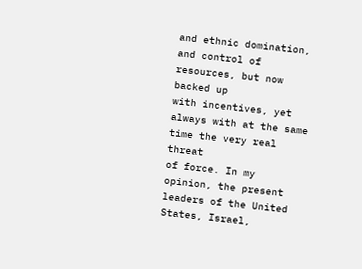and ethnic domination, and control of resources, but now backed up
with incentives, yet always with at the same time the very real threat
of force. In my opinion, the present leaders of the United States, Israel,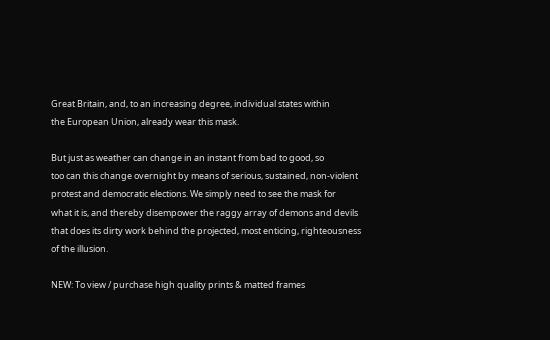Great Britain, and, to an increasing degree, individual states within
the European Union, already wear this mask.

But just as weather can change in an instant from bad to good, so
too can this change overnight by means of serious, sustained, non-violent
protest and democratic elections. We simply need to see the mask for
what it is, and thereby disempower the raggy array of demons and devils
that does its dirty work behind the projected, most enticing, righteousness
of the illusion.

NEW: To view / purchase high quality prints & matted frames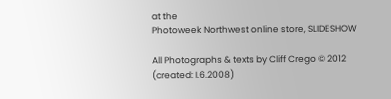at the
Photoweek Northwest online store, SLIDESHOW

All Photographs & texts by Cliff Crego © 2012
(created: I.6.2008)